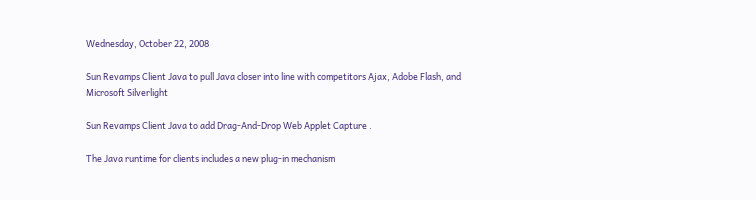Wednesday, October 22, 2008

Sun Revamps Client Java to pull Java closer into line with competitors Ajax, Adobe Flash, and Microsoft Silverlight

Sun Revamps Client Java to add Drag-And-Drop Web Applet Capture .

The Java runtime for clients includes a new plug-in mechanism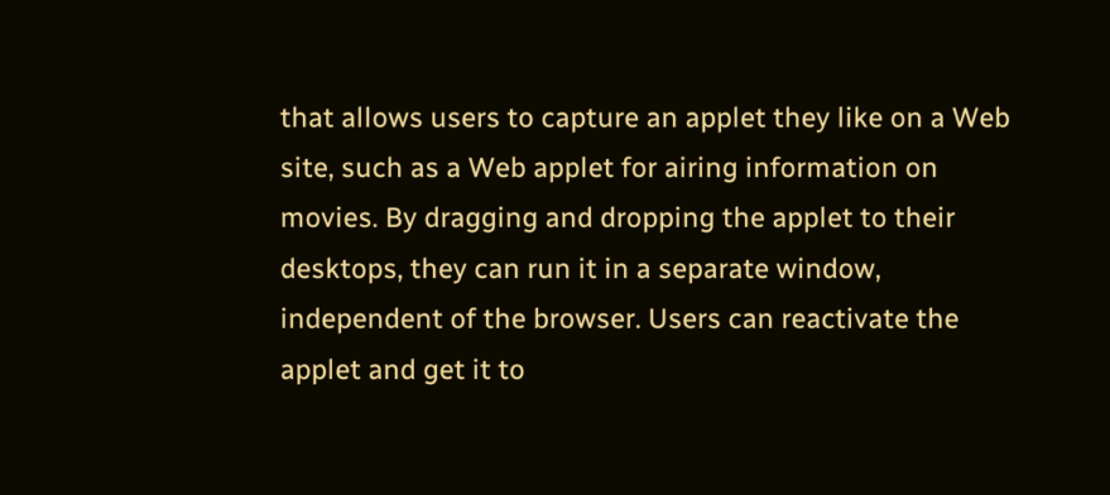that allows users to capture an applet they like on a Web site, such as a Web applet for airing information on movies. By dragging and dropping the applet to their desktops, they can run it in a separate window, independent of the browser. Users can reactivate the applet and get it to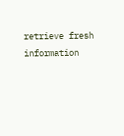retrieve fresh information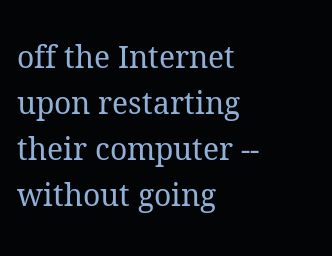off the Internet upon restarting their computer -- without going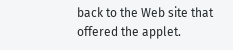back to the Web site that offered the applet.